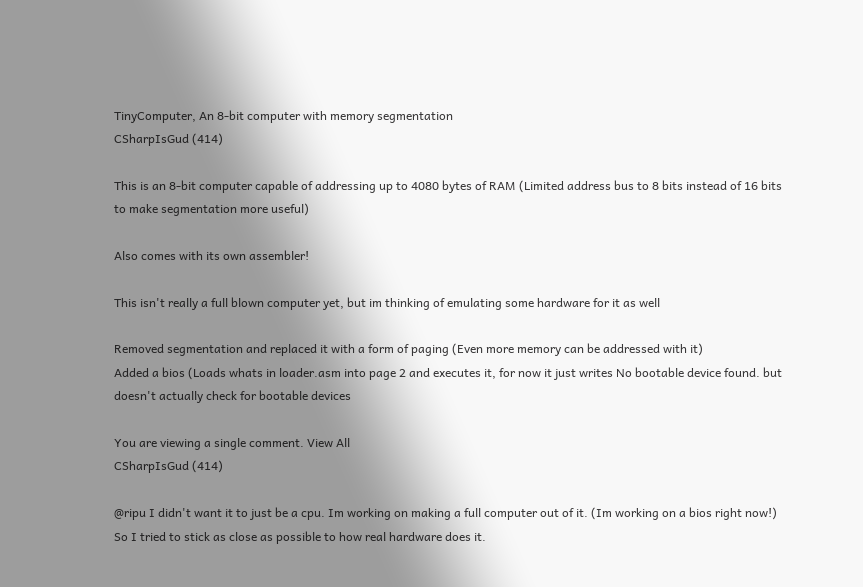TinyComputer, An 8-bit computer with memory segmentation
CSharpIsGud (414)

This is an 8-bit computer capable of addressing up to 4080 bytes of RAM (Limited address bus to 8 bits instead of 16 bits to make segmentation more useful)

Also comes with its own assembler!

This isn't really a full blown computer yet, but im thinking of emulating some hardware for it as well

Removed segmentation and replaced it with a form of paging (Even more memory can be addressed with it)
Added a bios (Loads whats in loader.asm into page 2 and executes it, for now it just writes No bootable device found. but doesn't actually check for bootable devices

You are viewing a single comment. View All
CSharpIsGud (414)

@ripu I didn't want it to just be a cpu. Im working on making a full computer out of it. (Im working on a bios right now!)
So I tried to stick as close as possible to how real hardware does it.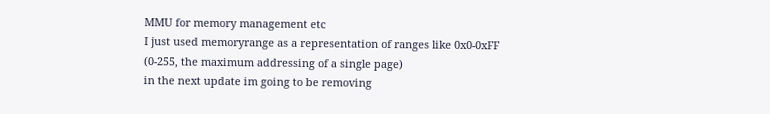MMU for memory management etc
I just used memoryrange as a representation of ranges like 0x0-0xFF (0-255, the maximum addressing of a single page)
in the next update im going to be removing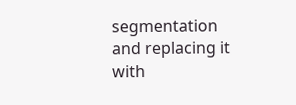segmentation and replacing it with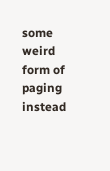some weird form of paging instead